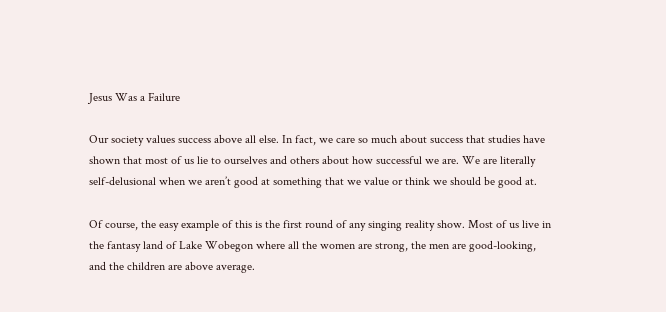Jesus Was a Failure

Our society values success above all else. In fact, we care so much about success that studies have shown that most of us lie to ourselves and others about how successful we are. We are literally self-delusional when we aren’t good at something that we value or think we should be good at.

Of course, the easy example of this is the first round of any singing reality show. Most of us live in the fantasy land of Lake Wobegon where all the women are strong, the men are good-looking, and the children are above average.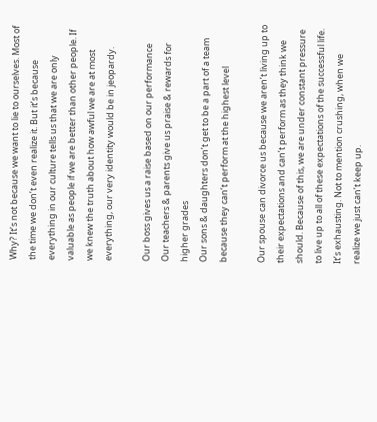Why? It’s not because we want to lie to ourselves. Most of the time we don’t even realize it. But it’s because everything in our culture tells us that we are only valuable as people if we are better than other people. If we knew the truth about how awful we are at most everything, our very identity would be in jeopardy.

Our boss gives us a raise based on our performance
Our teachers & parents give us praise & rewards for higher grades
Our sons & daughters don’t get to be a part of a team because they can’t perform at the highest level

Our spouse can divorce us because we aren’t living up to their expectations and can’t perform as they think we should. Because of this, we are under constant pressure to live up to all of these expectations of the successful life. It’s exhausting. Not to mention crushing, when we realize we just can’t keep up.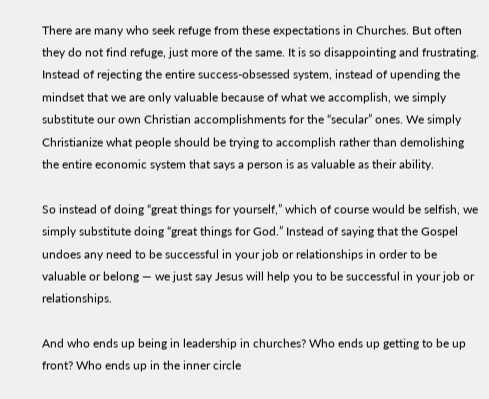There are many who seek refuge from these expectations in Churches. But often they do not find refuge, just more of the same. It is so disappointing and frustrating. Instead of rejecting the entire success-obsessed system, instead of upending the mindset that we are only valuable because of what we accomplish, we simply substitute our own Christian accomplishments for the “secular” ones. We simply Christianize what people should be trying to accomplish rather than demolishing the entire economic system that says a person is as valuable as their ability.

So instead of doing “great things for yourself,” which of course would be selfish, we simply substitute doing “great things for God.” Instead of saying that the Gospel undoes any need to be successful in your job or relationships in order to be valuable or belong — we just say Jesus will help you to be successful in your job or relationships.

And who ends up being in leadership in churches? Who ends up getting to be up front? Who ends up in the inner circle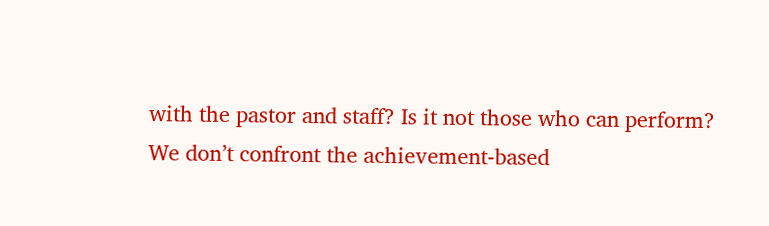with the pastor and staff? Is it not those who can perform? We don’t confront the achievement-based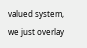valued system, we just overlay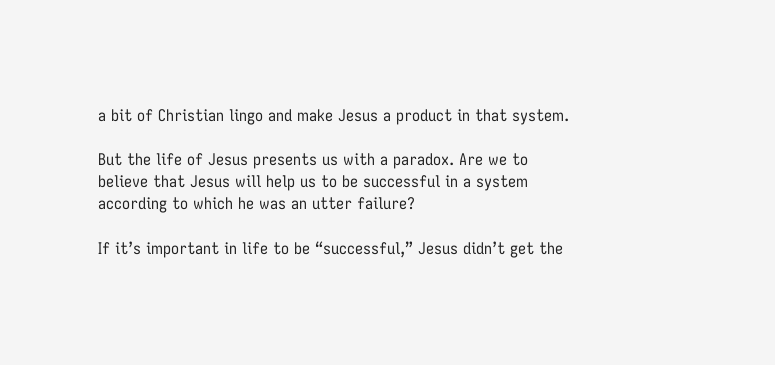a bit of Christian lingo and make Jesus a product in that system.

But the life of Jesus presents us with a paradox. Are we to believe that Jesus will help us to be successful in a system according to which he was an utter failure?

If it’s important in life to be “successful,” Jesus didn’t get the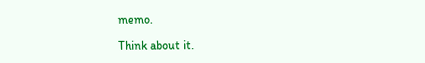memo.

Think about it.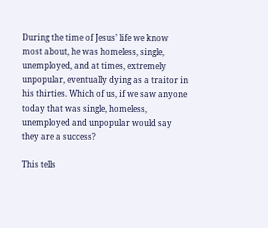During the time of Jesus’ life we know most about, he was homeless, single, unemployed, and at times, extremely unpopular, eventually dying as a traitor in his thirties. Which of us, if we saw anyone today that was single, homeless, unemployed and unpopular would say they are a success?

This tells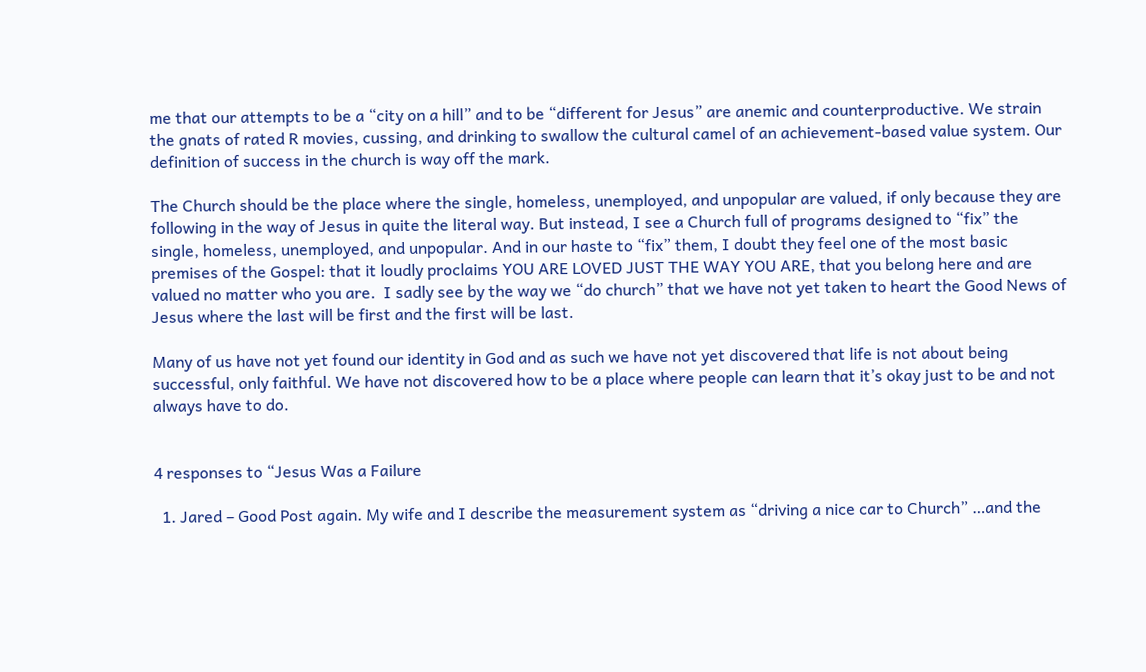me that our attempts to be a “city on a hill” and to be “different for Jesus” are anemic and counterproductive. We strain the gnats of rated R movies, cussing, and drinking to swallow the cultural camel of an achievement-based value system. Our definition of success in the church is way off the mark.

The Church should be the place where the single, homeless, unemployed, and unpopular are valued, if only because they are following in the way of Jesus in quite the literal way. But instead, I see a Church full of programs designed to “fix” the single, homeless, unemployed, and unpopular. And in our haste to “fix” them, I doubt they feel one of the most basic premises of the Gospel: that it loudly proclaims YOU ARE LOVED JUST THE WAY YOU ARE, that you belong here and are valued no matter who you are.  I sadly see by the way we “do church” that we have not yet taken to heart the Good News of Jesus where the last will be first and the first will be last.

Many of us have not yet found our identity in God and as such we have not yet discovered that life is not about being successful, only faithful. We have not discovered how to be a place where people can learn that it’s okay just to be and not always have to do.


4 responses to “Jesus Was a Failure

  1. Jared – Good Post again. My wife and I describe the measurement system as “driving a nice car to Church” …and the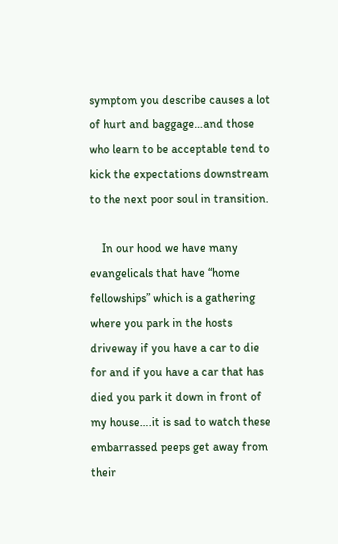symptom you describe causes a lot of hurt and baggage…and those who learn to be acceptable tend to kick the expectations downstream to the next poor soul in transition.

    In our hood we have many evangelicals that have “home fellowships” which is a gathering where you park in the hosts driveway if you have a car to die for and if you have a car that has died you park it down in front of my house….it is sad to watch these embarrassed peeps get away from their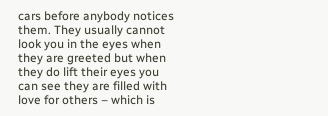cars before anybody notices them. They usually cannot look you in the eyes when they are greeted but when they do lift their eyes you can see they are filled with love for others – which is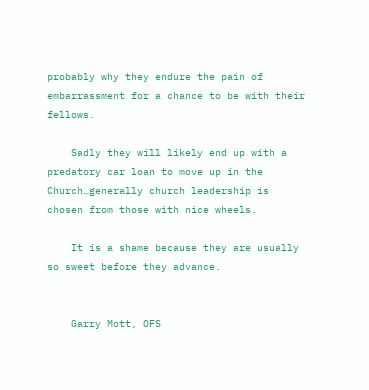probably why they endure the pain of embarrassment for a chance to be with their fellows.

    Sadly they will likely end up with a predatory car loan to move up in the Church…generally church leadership is chosen from those with nice wheels.

    It is a shame because they are usually so sweet before they advance.


    Garry Mott, OFS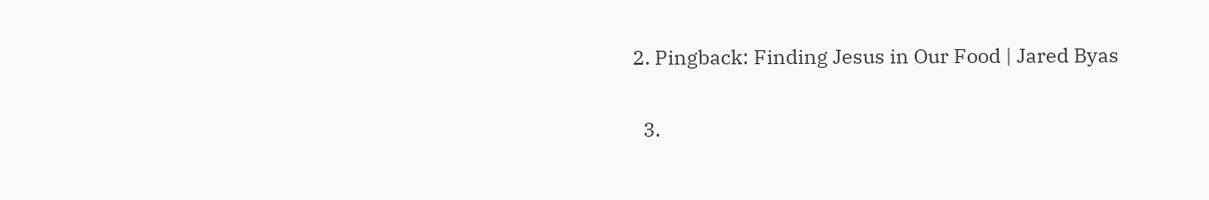2. Pingback: Finding Jesus in Our Food | Jared Byas

  3.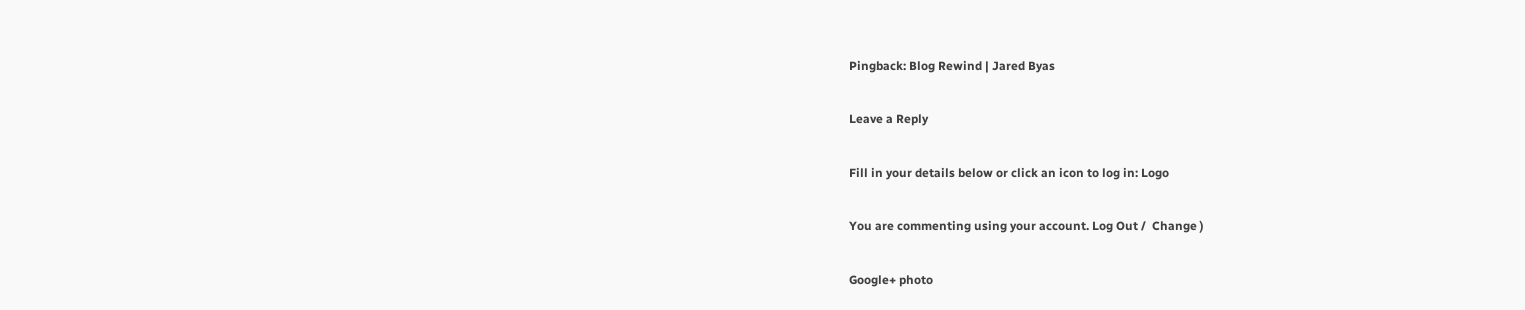Pingback: Blog Rewind | Jared Byas

Leave a Reply

Fill in your details below or click an icon to log in: Logo

You are commenting using your account. Log Out /  Change )

Google+ photo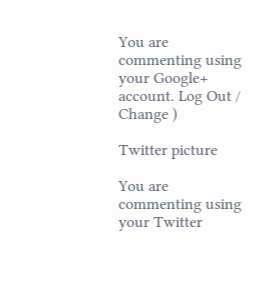You are commenting using your Google+ account. Log Out /  Change )

Twitter picture

You are commenting using your Twitter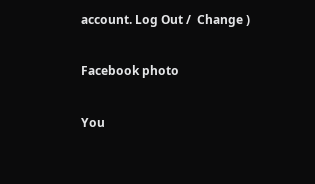account. Log Out /  Change )

Facebook photo

You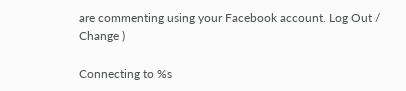are commenting using your Facebook account. Log Out /  Change )

Connecting to %s